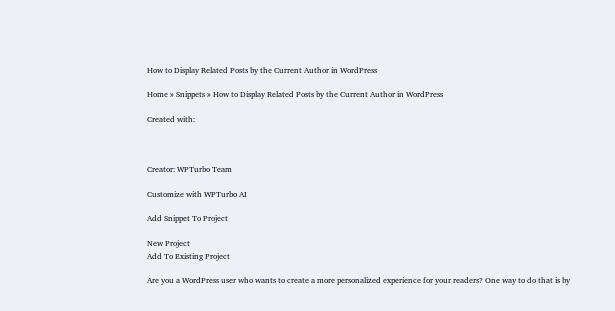How to Display Related Posts by the Current Author in WordPress

Home » Snippets » How to Display Related Posts by the Current Author in WordPress

Created with:



Creator: WPTurbo Team

Customize with WPTurbo AI

Add Snippet To Project

New Project
Add To Existing Project

Are you a WordPress user who wants to create a more personalized experience for your readers? One way to do that is by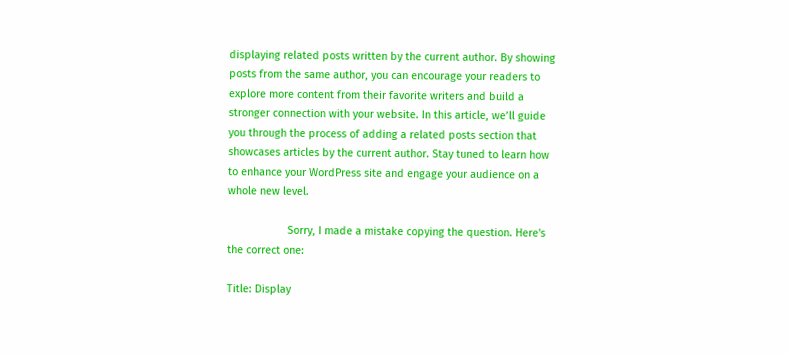displaying related posts written by the current author. By showing posts from the same author, you can encourage your readers to explore more content from their favorite writers and build a stronger connection with your website. In this article, we’ll guide you through the process of adding a related posts section that showcases articles by the current author. Stay tuned to learn how to enhance your WordPress site and engage your audience on a whole new level.

                    Sorry, I made a mistake copying the question. Here's the correct one:

Title: Display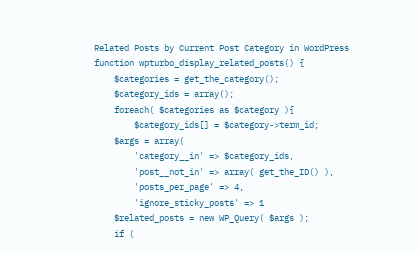Related Posts by Current Post Category in WordPress
function wpturbo_display_related_posts() {
    $categories = get_the_category();
    $category_ids = array();
    foreach( $categories as $category ){
        $category_ids[] = $category->term_id;
    $args = array(
        'category__in' => $category_ids,
        'post__not_in' => array( get_the_ID() ),
        'posts_per_page' => 4,
        'ignore_sticky_posts' => 1
    $related_posts = new WP_Query( $args );
    if (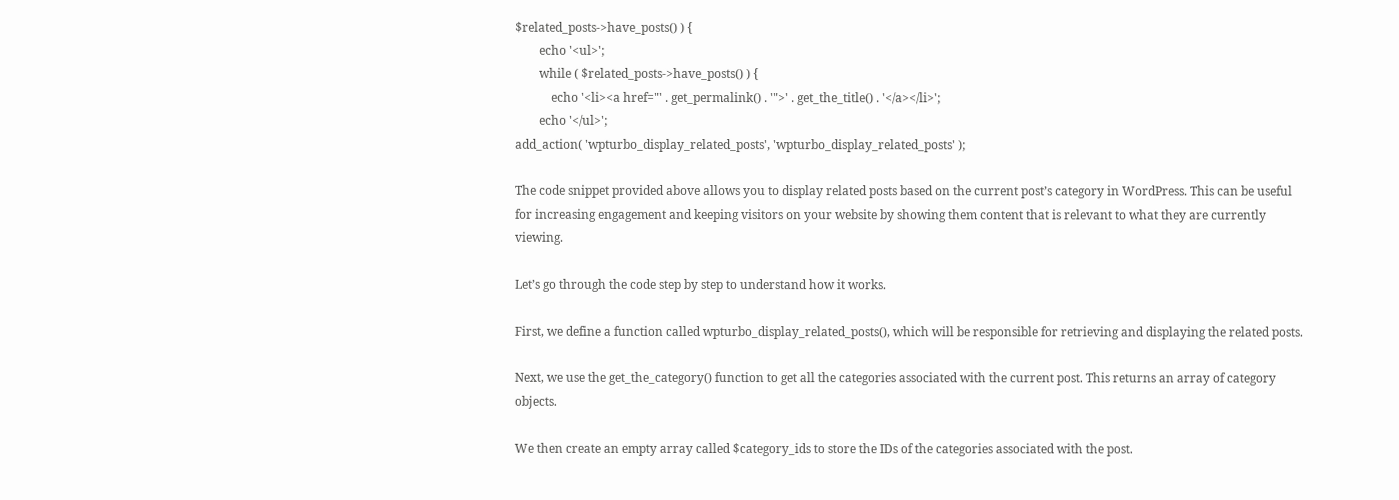$related_posts->have_posts() ) {
        echo '<ul>';
        while ( $related_posts->have_posts() ) {
            echo '<li><a href="' . get_permalink() . '">' . get_the_title() . '</a></li>';
        echo '</ul>';
add_action( 'wpturbo_display_related_posts', 'wpturbo_display_related_posts' );

The code snippet provided above allows you to display related posts based on the current post’s category in WordPress. This can be useful for increasing engagement and keeping visitors on your website by showing them content that is relevant to what they are currently viewing.

Let’s go through the code step by step to understand how it works.

First, we define a function called wpturbo_display_related_posts(), which will be responsible for retrieving and displaying the related posts.

Next, we use the get_the_category() function to get all the categories associated with the current post. This returns an array of category objects.

We then create an empty array called $category_ids to store the IDs of the categories associated with the post.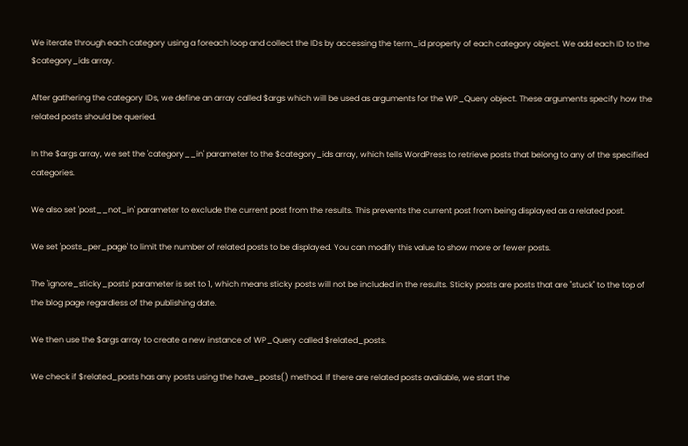We iterate through each category using a foreach loop and collect the IDs by accessing the term_id property of each category object. We add each ID to the $category_ids array.

After gathering the category IDs, we define an array called $args which will be used as arguments for the WP_Query object. These arguments specify how the related posts should be queried.

In the $args array, we set the 'category__in' parameter to the $category_ids array, which tells WordPress to retrieve posts that belong to any of the specified categories.

We also set 'post__not_in' parameter to exclude the current post from the results. This prevents the current post from being displayed as a related post.

We set 'posts_per_page' to limit the number of related posts to be displayed. You can modify this value to show more or fewer posts.

The 'ignore_sticky_posts' parameter is set to 1, which means sticky posts will not be included in the results. Sticky posts are posts that are "stuck" to the top of the blog page regardless of the publishing date.

We then use the $args array to create a new instance of WP_Query called $related_posts.

We check if $related_posts has any posts using the have_posts() method. If there are related posts available, we start the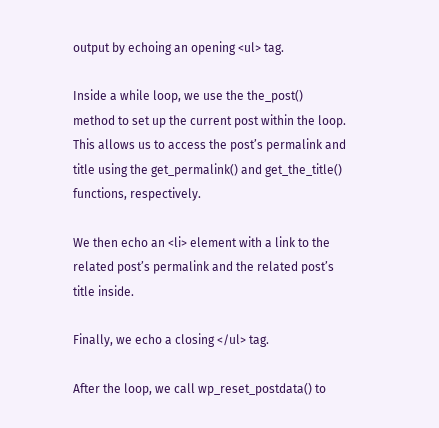output by echoing an opening <ul> tag.

Inside a while loop, we use the the_post() method to set up the current post within the loop. This allows us to access the post’s permalink and title using the get_permalink() and get_the_title() functions, respectively.

We then echo an <li> element with a link to the related post’s permalink and the related post’s title inside.

Finally, we echo a closing </ul> tag.

After the loop, we call wp_reset_postdata() to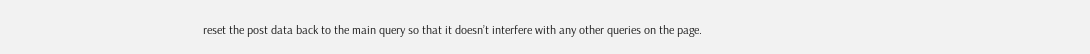reset the post data back to the main query so that it doesn’t interfere with any other queries on the page.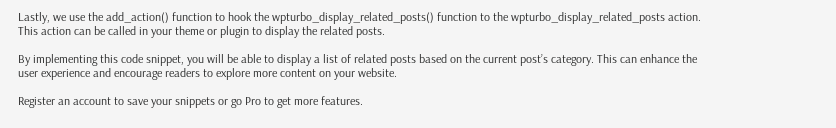Lastly, we use the add_action() function to hook the wpturbo_display_related_posts() function to the wpturbo_display_related_posts action. This action can be called in your theme or plugin to display the related posts.

By implementing this code snippet, you will be able to display a list of related posts based on the current post’s category. This can enhance the user experience and encourage readers to explore more content on your website.

Register an account to save your snippets or go Pro to get more features.